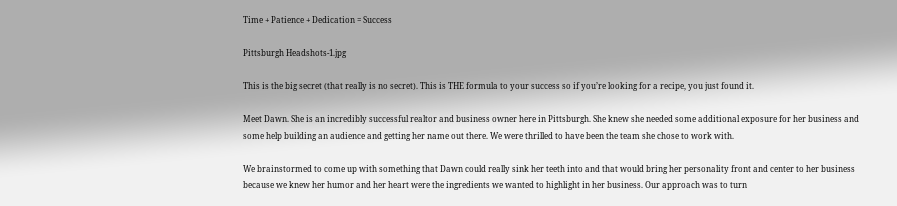Time + Patience + Dedication = Success

Pittsburgh Headshots-1.jpg

This is the big secret (that really is no secret). This is THE formula to your success so if you’re looking for a recipe, you just found it.

Meet Dawn. She is an incredibly successful realtor and business owner here in Pittsburgh. She knew she needed some additional exposure for her business and some help building an audience and getting her name out there. We were thrilled to have been the team she chose to work with.

We brainstormed to come up with something that Dawn could really sink her teeth into and that would bring her personality front and center to her business because we knew her humor and her heart were the ingredients we wanted to highlight in her business. Our approach was to turn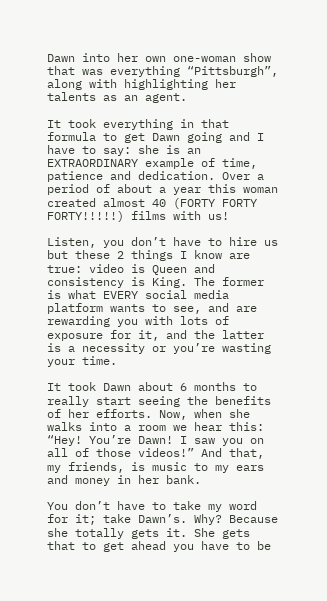Dawn into her own one-woman show that was everything “Pittsburgh”, along with highlighting her talents as an agent.

It took everything in that formula to get Dawn going and I have to say: she is an EXTRAORDINARY example of time, patience and dedication. Over a period of about a year this woman created almost 40 (FORTY FORTY FORTY!!!!!) films with us!

Listen, you don’t have to hire us but these 2 things I know are true: video is Queen and consistency is King. The former is what EVERY social media platform wants to see, and are rewarding you with lots of exposure for it, and the latter is a necessity or you’re wasting your time.

It took Dawn about 6 months to really start seeing the benefits of her efforts. Now, when she walks into a room we hear this: “Hey! You’re Dawn! I saw you on all of those videos!” And that, my friends, is music to my ears and money in her bank.

You don’t have to take my word for it; take Dawn’s. Why? Because she totally gets it. She gets that to get ahead you have to be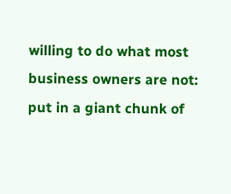willing to do what most business owners are not: put in a giant chunk of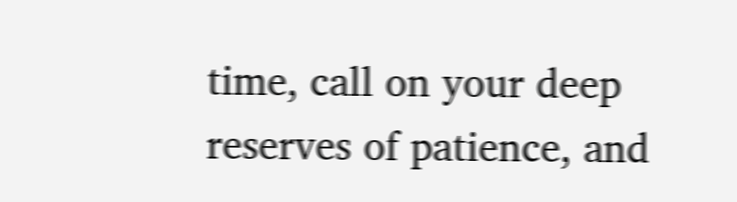time, call on your deep reserves of patience, and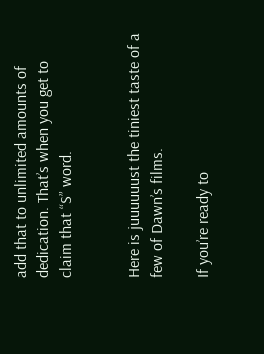add that to unlimited amounts of dedication. That’s when you get to claim that “S” word.


Here is juuuuuust the tiniest taste of a few of Dawn’s films.

If you’re ready to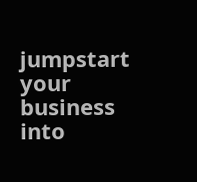jumpstart your business into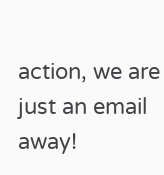action, we are just an email away!